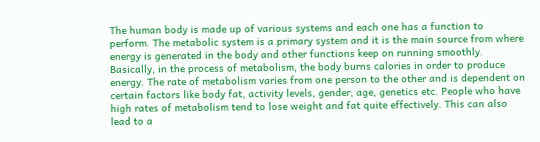The human body is made up of various systems and each one has a function to perform. The metabolic system is a primary system and it is the main source from where energy is generated in the body and other functions keep on running smoothly. Basically, in the process of metabolism, the body burns calories in order to produce energy. The rate of metabolism varies from one person to the other and is dependent on certain factors like body fat, activity levels, gender, age, genetics etc. People who have high rates of metabolism tend to lose weight and fat quite effectively. This can also lead to a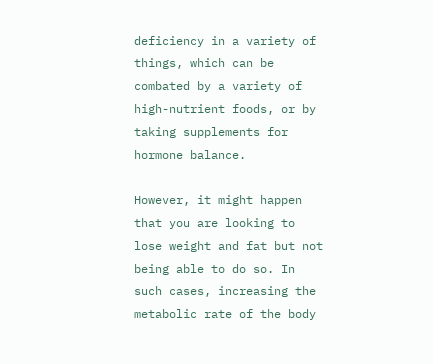deficiency in a variety of things, which can be combated by a variety of high-nutrient foods, or by taking supplements for hormone balance.

However, it might happen that you are looking to lose weight and fat but not being able to do so. In such cases, increasing the metabolic rate of the body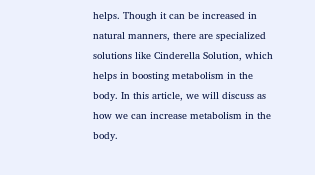helps. Though it can be increased in natural manners, there are specialized solutions like Cinderella Solution, which helps in boosting metabolism in the body. In this article, we will discuss as how we can increase metabolism in the body.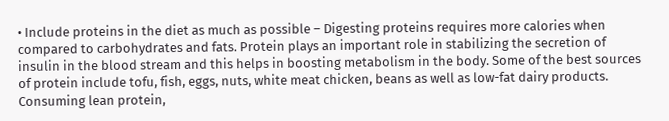• Include proteins in the diet as much as possible – Digesting proteins requires more calories when compared to carbohydrates and fats. Protein plays an important role in stabilizing the secretion of insulin in the blood stream and this helps in boosting metabolism in the body. Some of the best sources of protein include tofu, fish, eggs, nuts, white meat chicken, beans as well as low-fat dairy products. Consuming lean protein,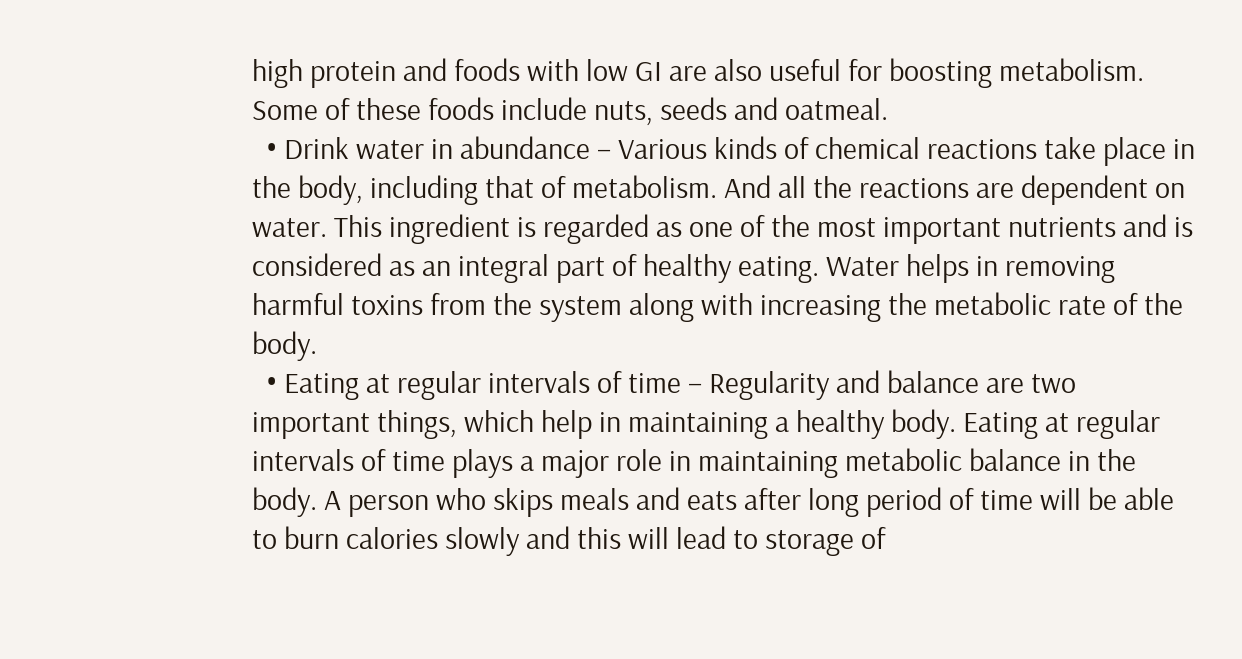high protein and foods with low GI are also useful for boosting metabolism. Some of these foods include nuts, seeds and oatmeal.
  • Drink water in abundance – Various kinds of chemical reactions take place in the body, including that of metabolism. And all the reactions are dependent on water. This ingredient is regarded as one of the most important nutrients and is considered as an integral part of healthy eating. Water helps in removing harmful toxins from the system along with increasing the metabolic rate of the body.
  • Eating at regular intervals of time – Regularity and balance are two important things, which help in maintaining a healthy body. Eating at regular intervals of time plays a major role in maintaining metabolic balance in the body. A person who skips meals and eats after long period of time will be able to burn calories slowly and this will lead to storage of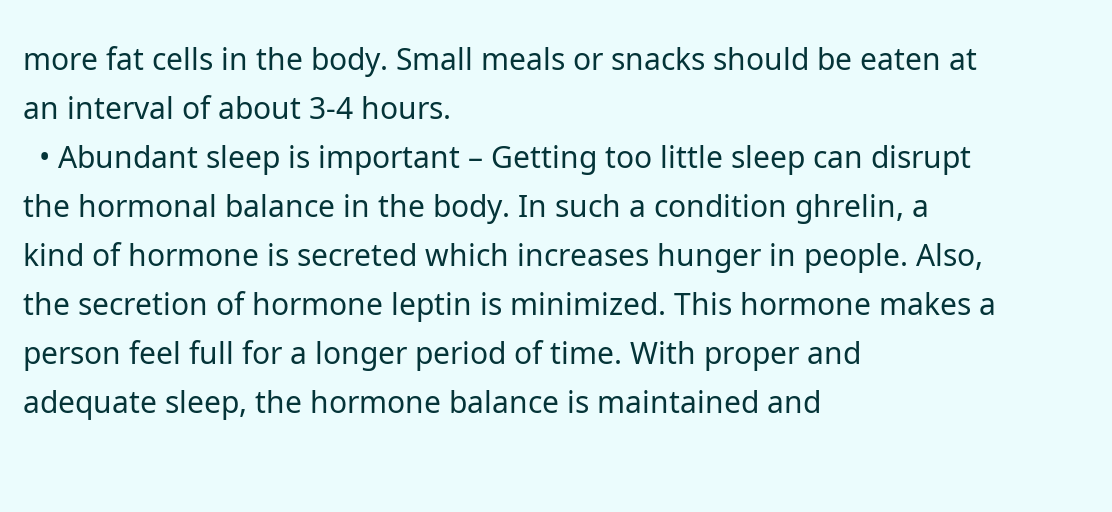more fat cells in the body. Small meals or snacks should be eaten at an interval of about 3-4 hours.
  • Abundant sleep is important – Getting too little sleep can disrupt the hormonal balance in the body. In such a condition ghrelin, a kind of hormone is secreted which increases hunger in people. Also, the secretion of hormone leptin is minimized. This hormone makes a person feel full for a longer period of time. With proper and adequate sleep, the hormone balance is maintained and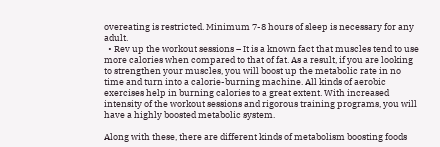overeating is restricted. Minimum 7-8 hours of sleep is necessary for any adult.
  • Rev up the workout sessions – It is a known fact that muscles tend to use more calories when compared to that of fat. As a result, if you are looking to strengthen your muscles, you will boost up the metabolic rate in no time and turn into a calorie-burning machine. All kinds of aerobic exercises help in burning calories to a great extent. With increased intensity of the workout sessions and rigorous training programs, you will have a highly boosted metabolic system.

Along with these, there are different kinds of metabolism boosting foods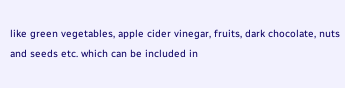like green vegetables, apple cider vinegar, fruits, dark chocolate, nuts and seeds etc. which can be included in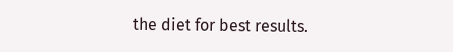the diet for best results.